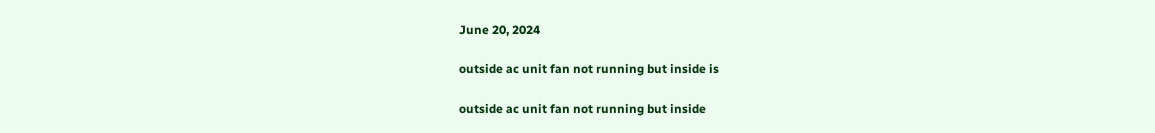June 20, 2024

outside ac unit fan not running but inside is

outside ac unit fan not running but inside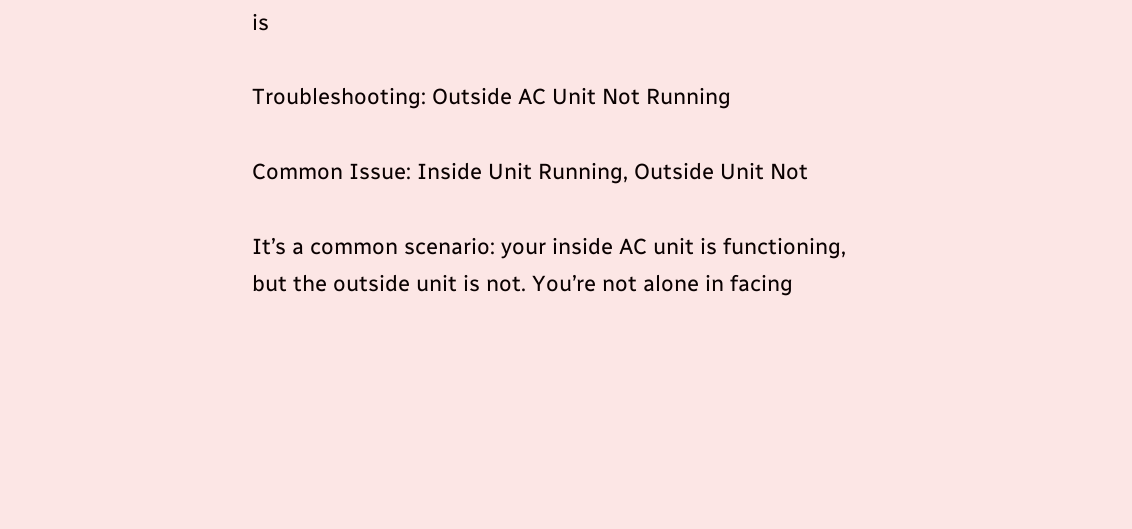is

Troubleshooting: Outside AC Unit Not Running

Common Issue: Inside Unit Running, Outside Unit Not

It’s a common scenario: your inside AC unit is functioning, but the outside unit is not. You’re not alone in facing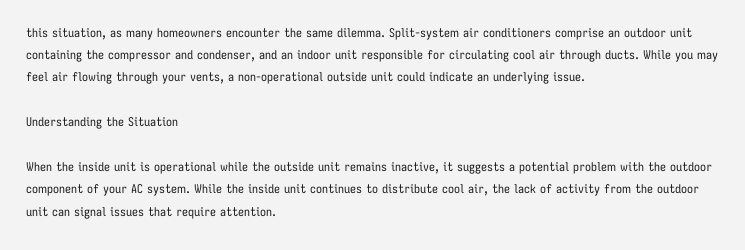this situation, as many homeowners encounter the same dilemma. Split-system air conditioners comprise an outdoor unit containing the compressor and condenser, and an indoor unit responsible for circulating cool air through ducts. While you may feel air flowing through your vents, a non-operational outside unit could indicate an underlying issue.

Understanding the Situation

When the inside unit is operational while the outside unit remains inactive, it suggests a potential problem with the outdoor component of your AC system. While the inside unit continues to distribute cool air, the lack of activity from the outdoor unit can signal issues that require attention.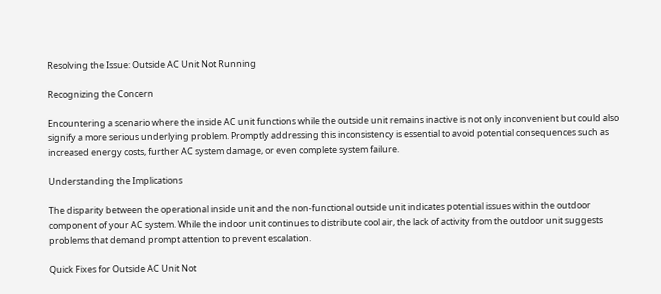Resolving the Issue: Outside AC Unit Not Running

Recognizing the Concern

Encountering a scenario where the inside AC unit functions while the outside unit remains inactive is not only inconvenient but could also signify a more serious underlying problem. Promptly addressing this inconsistency is essential to avoid potential consequences such as increased energy costs, further AC system damage, or even complete system failure.

Understanding the Implications

The disparity between the operational inside unit and the non-functional outside unit indicates potential issues within the outdoor component of your AC system. While the indoor unit continues to distribute cool air, the lack of activity from the outdoor unit suggests problems that demand prompt attention to prevent escalation.

Quick Fixes for Outside AC Unit Not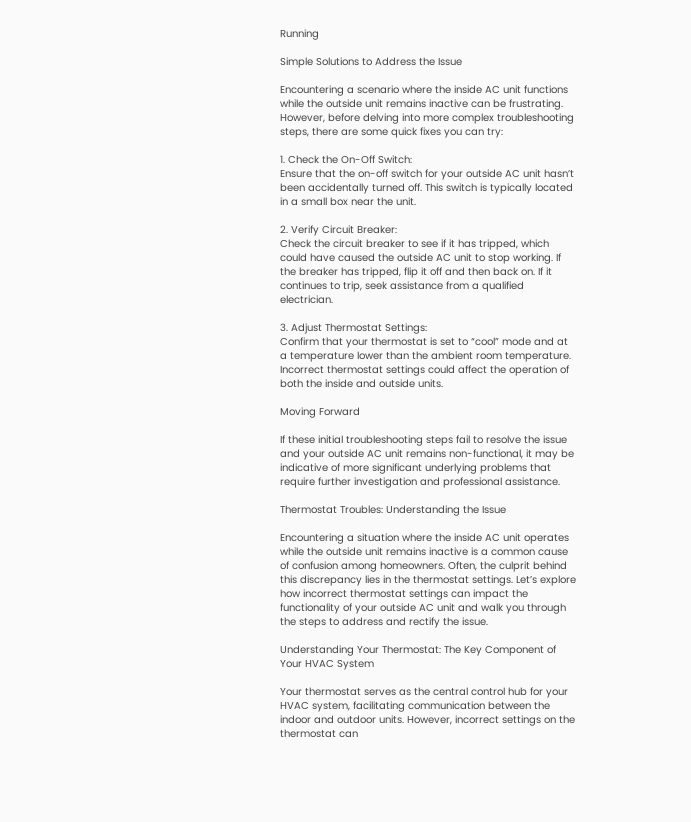Running

Simple Solutions to Address the Issue

Encountering a scenario where the inside AC unit functions while the outside unit remains inactive can be frustrating. However, before delving into more complex troubleshooting steps, there are some quick fixes you can try:

1. Check the On-Off Switch:
Ensure that the on-off switch for your outside AC unit hasn’t been accidentally turned off. This switch is typically located in a small box near the unit.

2. Verify Circuit Breaker:
Check the circuit breaker to see if it has tripped, which could have caused the outside AC unit to stop working. If the breaker has tripped, flip it off and then back on. If it continues to trip, seek assistance from a qualified electrician.

3. Adjust Thermostat Settings:
Confirm that your thermostat is set to “cool” mode and at a temperature lower than the ambient room temperature. Incorrect thermostat settings could affect the operation of both the inside and outside units.

Moving Forward

If these initial troubleshooting steps fail to resolve the issue and your outside AC unit remains non-functional, it may be indicative of more significant underlying problems that require further investigation and professional assistance.

Thermostat Troubles: Understanding the Issue

Encountering a situation where the inside AC unit operates while the outside unit remains inactive is a common cause of confusion among homeowners. Often, the culprit behind this discrepancy lies in the thermostat settings. Let’s explore how incorrect thermostat settings can impact the functionality of your outside AC unit and walk you through the steps to address and rectify the issue.

Understanding Your Thermostat: The Key Component of Your HVAC System

Your thermostat serves as the central control hub for your HVAC system, facilitating communication between the indoor and outdoor units. However, incorrect settings on the thermostat can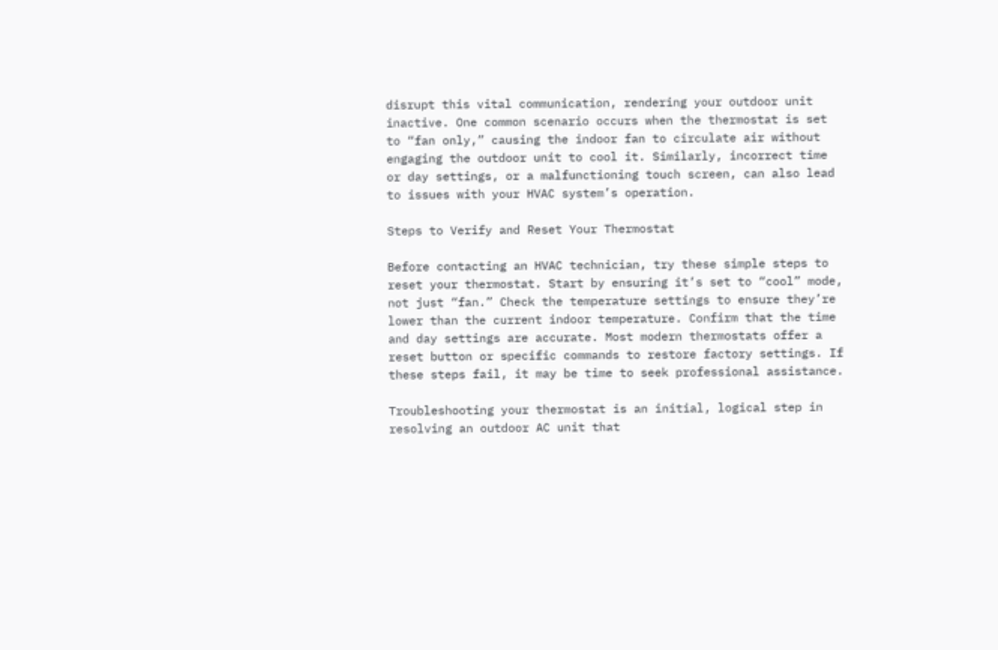disrupt this vital communication, rendering your outdoor unit inactive. One common scenario occurs when the thermostat is set to “fan only,” causing the indoor fan to circulate air without engaging the outdoor unit to cool it. Similarly, incorrect time or day settings, or a malfunctioning touch screen, can also lead to issues with your HVAC system’s operation.

Steps to Verify and Reset Your Thermostat

Before contacting an HVAC technician, try these simple steps to reset your thermostat. Start by ensuring it’s set to “cool” mode, not just “fan.” Check the temperature settings to ensure they’re lower than the current indoor temperature. Confirm that the time and day settings are accurate. Most modern thermostats offer a reset button or specific commands to restore factory settings. If these steps fail, it may be time to seek professional assistance.

Troubleshooting your thermostat is an initial, logical step in resolving an outdoor AC unit that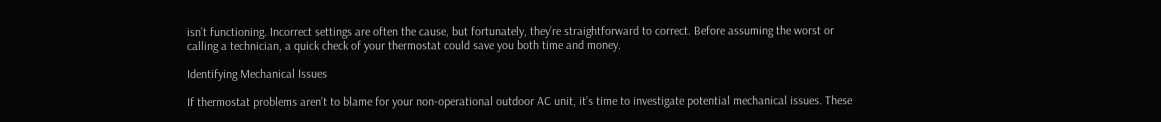isn’t functioning. Incorrect settings are often the cause, but fortunately, they’re straightforward to correct. Before assuming the worst or calling a technician, a quick check of your thermostat could save you both time and money.

Identifying Mechanical Issues

If thermostat problems aren’t to blame for your non-operational outdoor AC unit, it’s time to investigate potential mechanical issues. These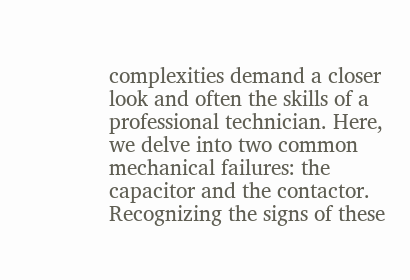complexities demand a closer look and often the skills of a professional technician. Here, we delve into two common mechanical failures: the capacitor and the contactor. Recognizing the signs of these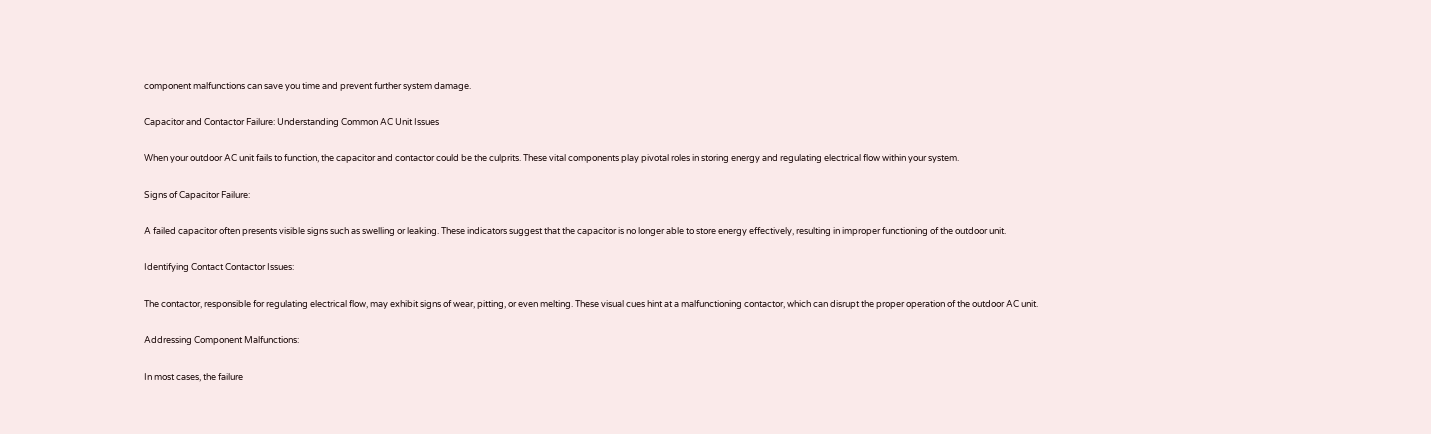component malfunctions can save you time and prevent further system damage.

Capacitor and Contactor Failure: Understanding Common AC Unit Issues

When your outdoor AC unit fails to function, the capacitor and contactor could be the culprits. These vital components play pivotal roles in storing energy and regulating electrical flow within your system.

Signs of Capacitor Failure:

A failed capacitor often presents visible signs such as swelling or leaking. These indicators suggest that the capacitor is no longer able to store energy effectively, resulting in improper functioning of the outdoor unit.

Identifying Contact Contactor Issues:

The contactor, responsible for regulating electrical flow, may exhibit signs of wear, pitting, or even melting. These visual cues hint at a malfunctioning contactor, which can disrupt the proper operation of the outdoor AC unit.

Addressing Component Malfunctions:

In most cases, the failure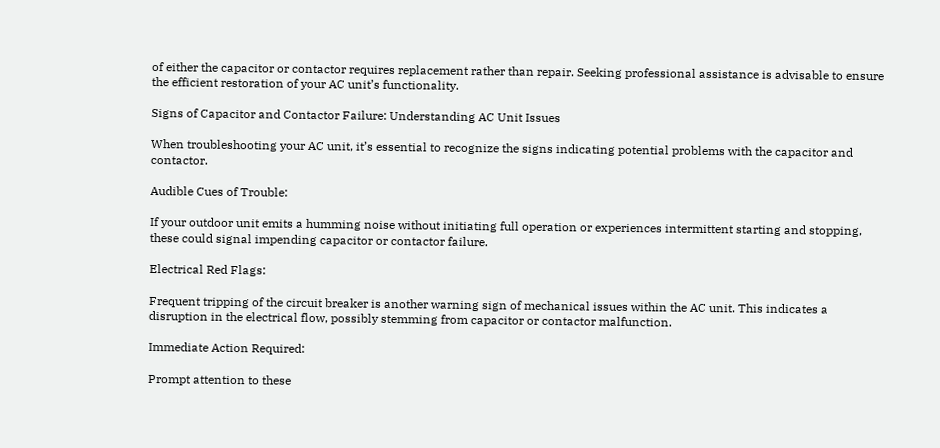of either the capacitor or contactor requires replacement rather than repair. Seeking professional assistance is advisable to ensure the efficient restoration of your AC unit’s functionality.

Signs of Capacitor and Contactor Failure: Understanding AC Unit Issues

When troubleshooting your AC unit, it’s essential to recognize the signs indicating potential problems with the capacitor and contactor.

Audible Cues of Trouble:

If your outdoor unit emits a humming noise without initiating full operation or experiences intermittent starting and stopping, these could signal impending capacitor or contactor failure.

Electrical Red Flags:

Frequent tripping of the circuit breaker is another warning sign of mechanical issues within the AC unit. This indicates a disruption in the electrical flow, possibly stemming from capacitor or contactor malfunction.

Immediate Action Required:

Prompt attention to these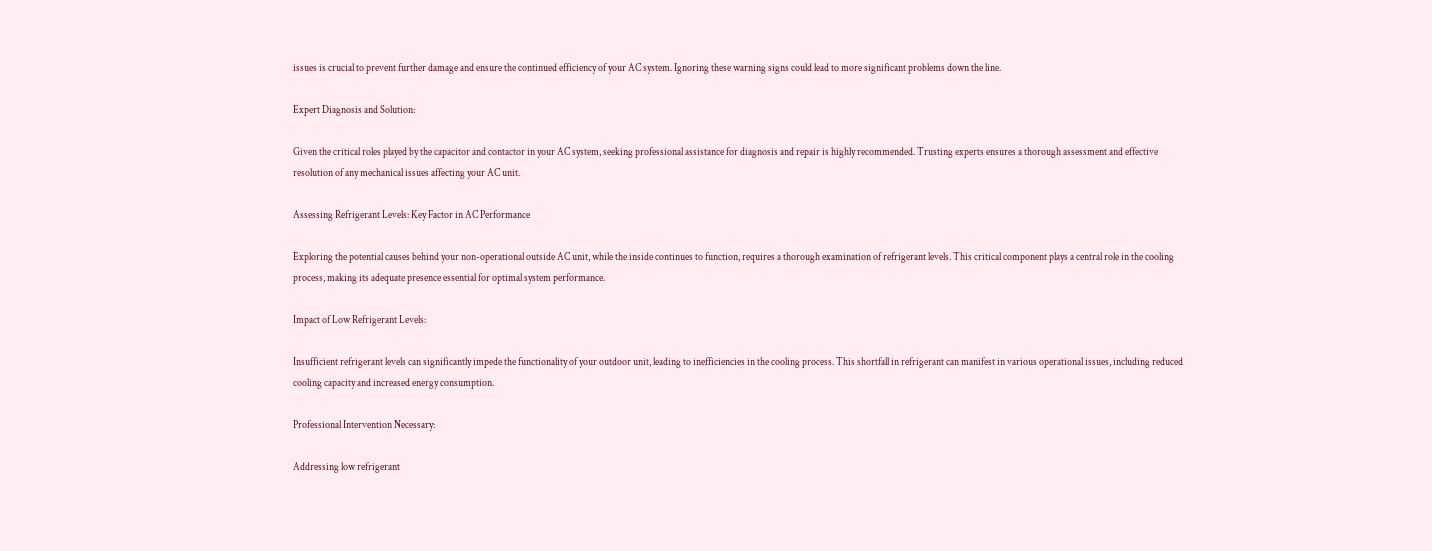issues is crucial to prevent further damage and ensure the continued efficiency of your AC system. Ignoring these warning signs could lead to more significant problems down the line.

Expert Diagnosis and Solution:

Given the critical roles played by the capacitor and contactor in your AC system, seeking professional assistance for diagnosis and repair is highly recommended. Trusting experts ensures a thorough assessment and effective resolution of any mechanical issues affecting your AC unit.

Assessing Refrigerant Levels: Key Factor in AC Performance

Exploring the potential causes behind your non-operational outside AC unit, while the inside continues to function, requires a thorough examination of refrigerant levels. This critical component plays a central role in the cooling process, making its adequate presence essential for optimal system performance.

Impact of Low Refrigerant Levels:

Insufficient refrigerant levels can significantly impede the functionality of your outdoor unit, leading to inefficiencies in the cooling process. This shortfall in refrigerant can manifest in various operational issues, including reduced cooling capacity and increased energy consumption.

Professional Intervention Necessary:

Addressing low refrigerant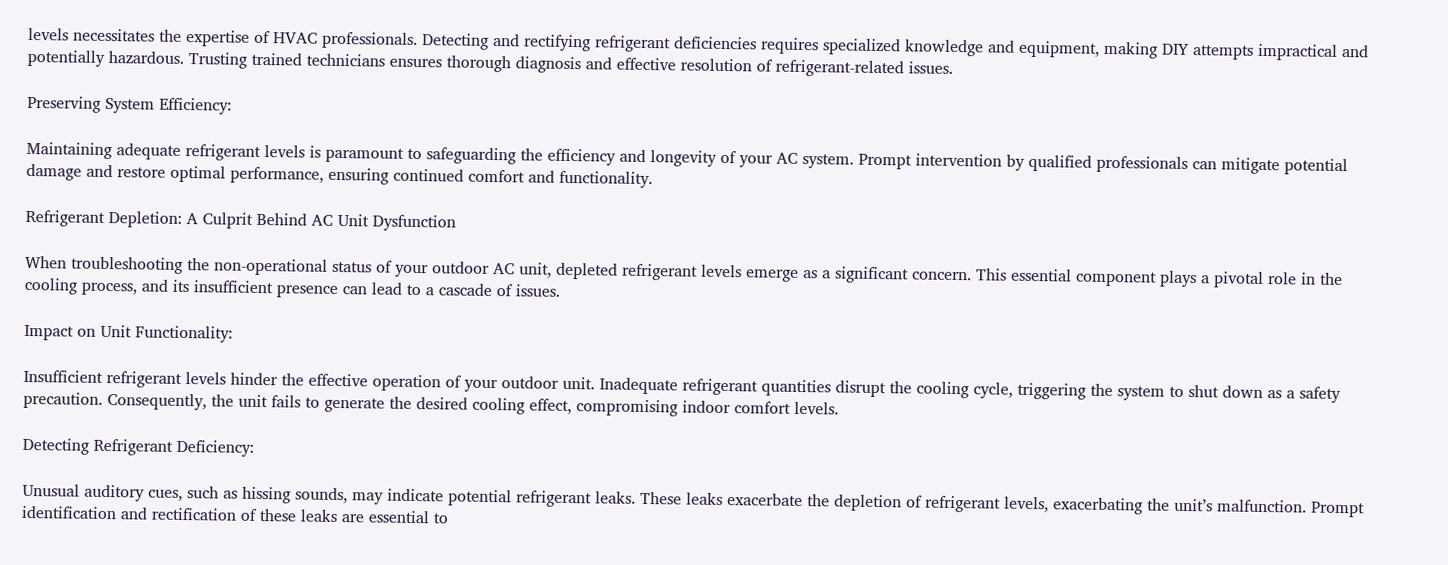levels necessitates the expertise of HVAC professionals. Detecting and rectifying refrigerant deficiencies requires specialized knowledge and equipment, making DIY attempts impractical and potentially hazardous. Trusting trained technicians ensures thorough diagnosis and effective resolution of refrigerant-related issues.

Preserving System Efficiency:

Maintaining adequate refrigerant levels is paramount to safeguarding the efficiency and longevity of your AC system. Prompt intervention by qualified professionals can mitigate potential damage and restore optimal performance, ensuring continued comfort and functionality.

Refrigerant Depletion: A Culprit Behind AC Unit Dysfunction

When troubleshooting the non-operational status of your outdoor AC unit, depleted refrigerant levels emerge as a significant concern. This essential component plays a pivotal role in the cooling process, and its insufficient presence can lead to a cascade of issues.

Impact on Unit Functionality:

Insufficient refrigerant levels hinder the effective operation of your outdoor unit. Inadequate refrigerant quantities disrupt the cooling cycle, triggering the system to shut down as a safety precaution. Consequently, the unit fails to generate the desired cooling effect, compromising indoor comfort levels.

Detecting Refrigerant Deficiency:

Unusual auditory cues, such as hissing sounds, may indicate potential refrigerant leaks. These leaks exacerbate the depletion of refrigerant levels, exacerbating the unit’s malfunction. Prompt identification and rectification of these leaks are essential to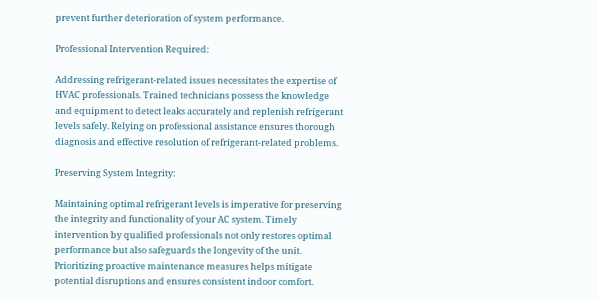prevent further deterioration of system performance.

Professional Intervention Required:

Addressing refrigerant-related issues necessitates the expertise of HVAC professionals. Trained technicians possess the knowledge and equipment to detect leaks accurately and replenish refrigerant levels safely. Relying on professional assistance ensures thorough diagnosis and effective resolution of refrigerant-related problems.

Preserving System Integrity:

Maintaining optimal refrigerant levels is imperative for preserving the integrity and functionality of your AC system. Timely intervention by qualified professionals not only restores optimal performance but also safeguards the longevity of the unit. Prioritizing proactive maintenance measures helps mitigate potential disruptions and ensures consistent indoor comfort.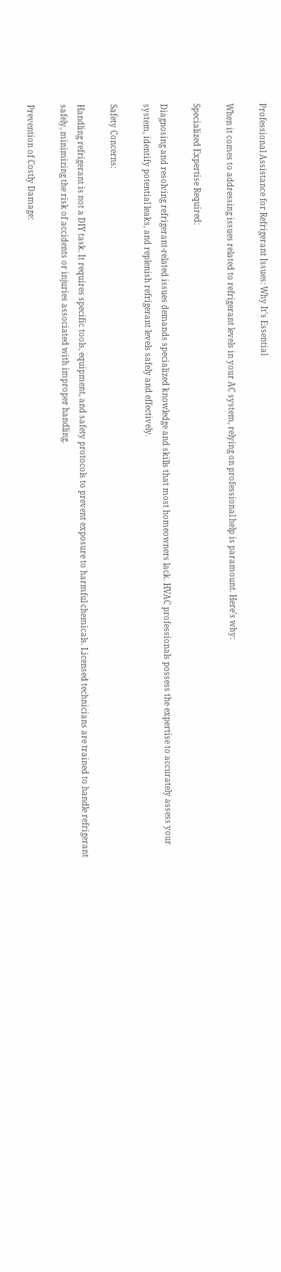Professional Assistance for Refrigerant Issues: Why It’s Essential

When it comes to addressing issues related to refrigerant levels in your AC system, relying on professional help is paramount. Here’s why:

Specialized Expertise Required:

Diagnosing and resolving refrigerant-related issues demands specialized knowledge and skills that most homeowners lack. HVAC professionals possess the expertise to accurately assess your system, identify potential leaks, and replenish refrigerant levels safely and effectively.

Safety Concerns:

Handling refrigerant is not a DIY task. It requires specific tools, equipment, and safety protocols to prevent exposure to harmful chemicals. Licensed technicians are trained to handle refrigerant safely, minimizing the risk of accidents or injuries associated with improper handling.

Prevention of Costly Damage: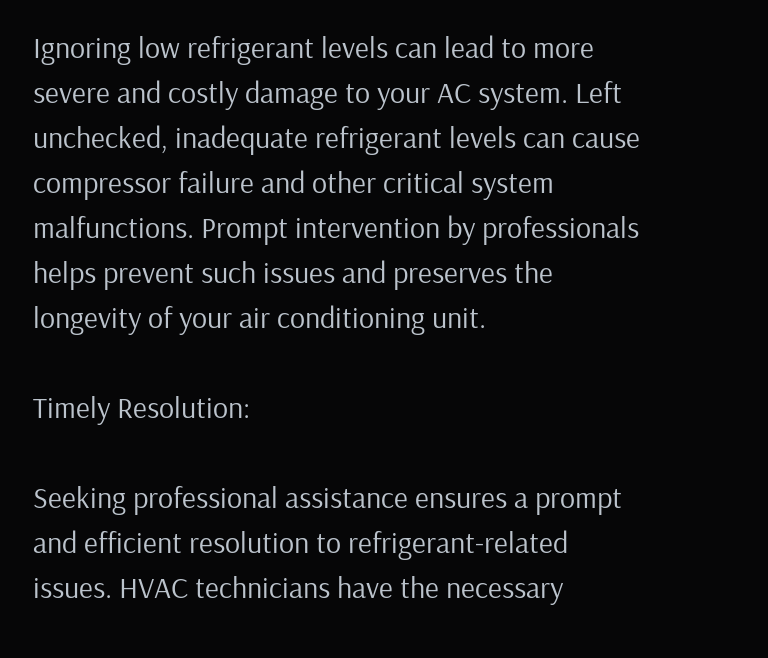Ignoring low refrigerant levels can lead to more severe and costly damage to your AC system. Left unchecked, inadequate refrigerant levels can cause compressor failure and other critical system malfunctions. Prompt intervention by professionals helps prevent such issues and preserves the longevity of your air conditioning unit.

Timely Resolution:

Seeking professional assistance ensures a prompt and efficient resolution to refrigerant-related issues. HVAC technicians have the necessary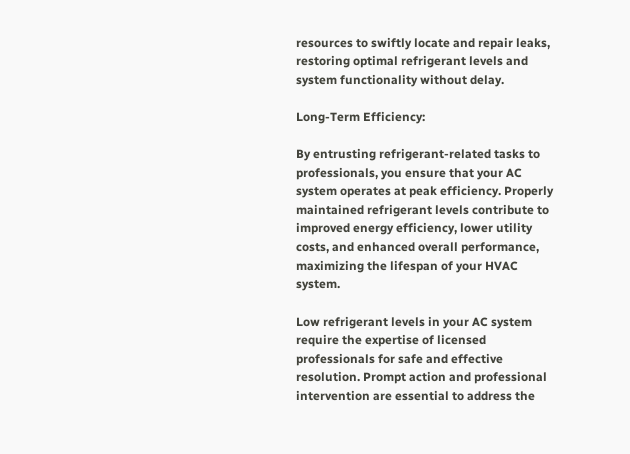resources to swiftly locate and repair leaks, restoring optimal refrigerant levels and system functionality without delay.

Long-Term Efficiency:

By entrusting refrigerant-related tasks to professionals, you ensure that your AC system operates at peak efficiency. Properly maintained refrigerant levels contribute to improved energy efficiency, lower utility costs, and enhanced overall performance, maximizing the lifespan of your HVAC system.

Low refrigerant levels in your AC system require the expertise of licensed professionals for safe and effective resolution. Prompt action and professional intervention are essential to address the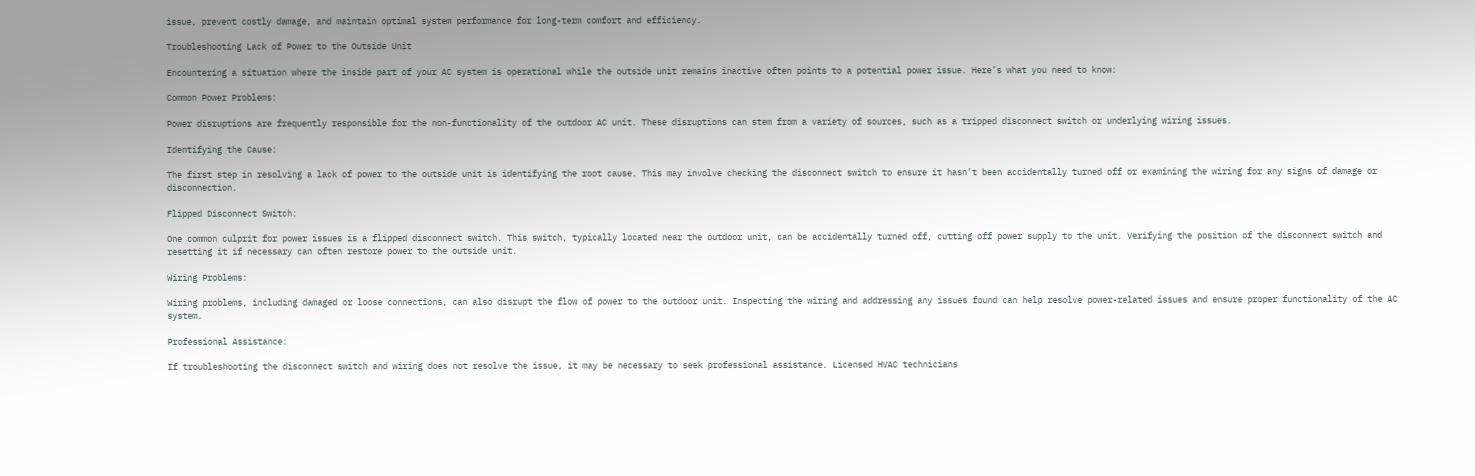issue, prevent costly damage, and maintain optimal system performance for long-term comfort and efficiency.

Troubleshooting Lack of Power to the Outside Unit

Encountering a situation where the inside part of your AC system is operational while the outside unit remains inactive often points to a potential power issue. Here’s what you need to know:

Common Power Problems:

Power disruptions are frequently responsible for the non-functionality of the outdoor AC unit. These disruptions can stem from a variety of sources, such as a tripped disconnect switch or underlying wiring issues.

Identifying the Cause:

The first step in resolving a lack of power to the outside unit is identifying the root cause. This may involve checking the disconnect switch to ensure it hasn’t been accidentally turned off or examining the wiring for any signs of damage or disconnection.

Flipped Disconnect Switch:

One common culprit for power issues is a flipped disconnect switch. This switch, typically located near the outdoor unit, can be accidentally turned off, cutting off power supply to the unit. Verifying the position of the disconnect switch and resetting it if necessary can often restore power to the outside unit.

Wiring Problems:

Wiring problems, including damaged or loose connections, can also disrupt the flow of power to the outdoor unit. Inspecting the wiring and addressing any issues found can help resolve power-related issues and ensure proper functionality of the AC system.

Professional Assistance:

If troubleshooting the disconnect switch and wiring does not resolve the issue, it may be necessary to seek professional assistance. Licensed HVAC technicians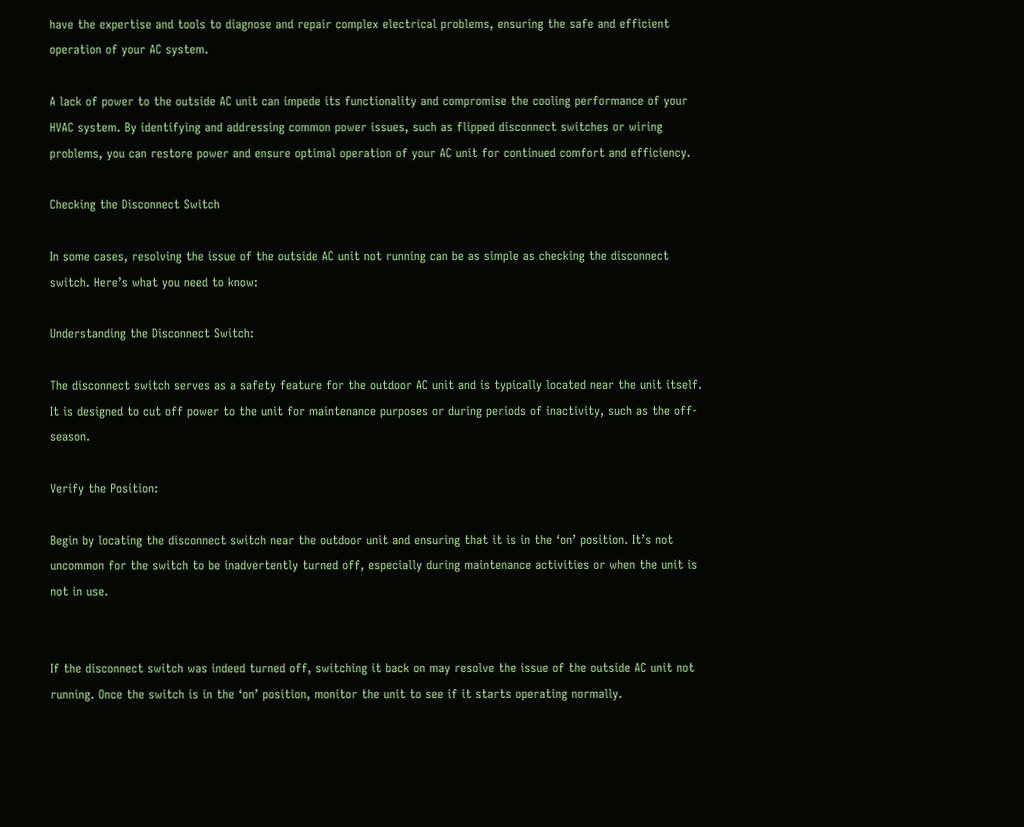have the expertise and tools to diagnose and repair complex electrical problems, ensuring the safe and efficient operation of your AC system.

A lack of power to the outside AC unit can impede its functionality and compromise the cooling performance of your HVAC system. By identifying and addressing common power issues, such as flipped disconnect switches or wiring problems, you can restore power and ensure optimal operation of your AC unit for continued comfort and efficiency.

Checking the Disconnect Switch

In some cases, resolving the issue of the outside AC unit not running can be as simple as checking the disconnect switch. Here’s what you need to know:

Understanding the Disconnect Switch:

The disconnect switch serves as a safety feature for the outdoor AC unit and is typically located near the unit itself. It is designed to cut off power to the unit for maintenance purposes or during periods of inactivity, such as the off-season.

Verify the Position:

Begin by locating the disconnect switch near the outdoor unit and ensuring that it is in the ‘on’ position. It’s not uncommon for the switch to be inadvertently turned off, especially during maintenance activities or when the unit is not in use.


If the disconnect switch was indeed turned off, switching it back on may resolve the issue of the outside AC unit not running. Once the switch is in the ‘on’ position, monitor the unit to see if it starts operating normally.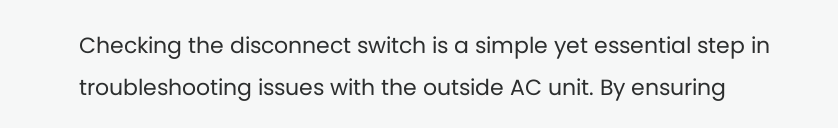Checking the disconnect switch is a simple yet essential step in troubleshooting issues with the outside AC unit. By ensuring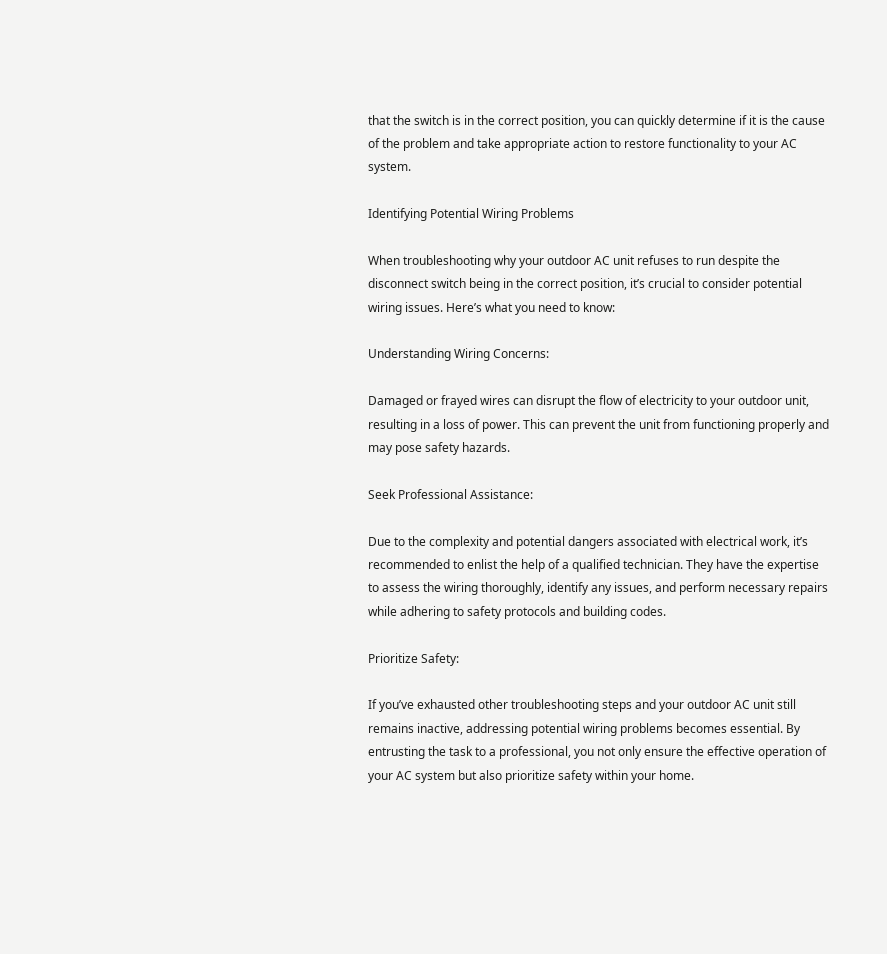that the switch is in the correct position, you can quickly determine if it is the cause of the problem and take appropriate action to restore functionality to your AC system.

Identifying Potential Wiring Problems

When troubleshooting why your outdoor AC unit refuses to run despite the disconnect switch being in the correct position, it’s crucial to consider potential wiring issues. Here’s what you need to know:

Understanding Wiring Concerns:

Damaged or frayed wires can disrupt the flow of electricity to your outdoor unit, resulting in a loss of power. This can prevent the unit from functioning properly and may pose safety hazards.

Seek Professional Assistance:

Due to the complexity and potential dangers associated with electrical work, it’s recommended to enlist the help of a qualified technician. They have the expertise to assess the wiring thoroughly, identify any issues, and perform necessary repairs while adhering to safety protocols and building codes.

Prioritize Safety:

If you’ve exhausted other troubleshooting steps and your outdoor AC unit still remains inactive, addressing potential wiring problems becomes essential. By entrusting the task to a professional, you not only ensure the effective operation of your AC system but also prioritize safety within your home.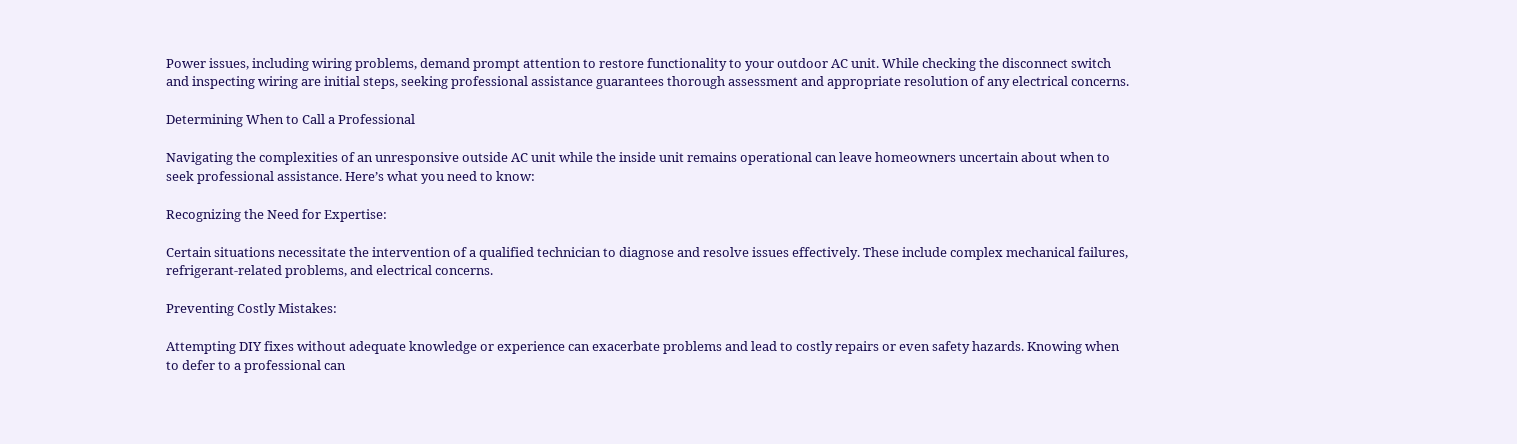Power issues, including wiring problems, demand prompt attention to restore functionality to your outdoor AC unit. While checking the disconnect switch and inspecting wiring are initial steps, seeking professional assistance guarantees thorough assessment and appropriate resolution of any electrical concerns.

Determining When to Call a Professional

Navigating the complexities of an unresponsive outside AC unit while the inside unit remains operational can leave homeowners uncertain about when to seek professional assistance. Here’s what you need to know:

Recognizing the Need for Expertise:

Certain situations necessitate the intervention of a qualified technician to diagnose and resolve issues effectively. These include complex mechanical failures, refrigerant-related problems, and electrical concerns.

Preventing Costly Mistakes:

Attempting DIY fixes without adequate knowledge or experience can exacerbate problems and lead to costly repairs or even safety hazards. Knowing when to defer to a professional can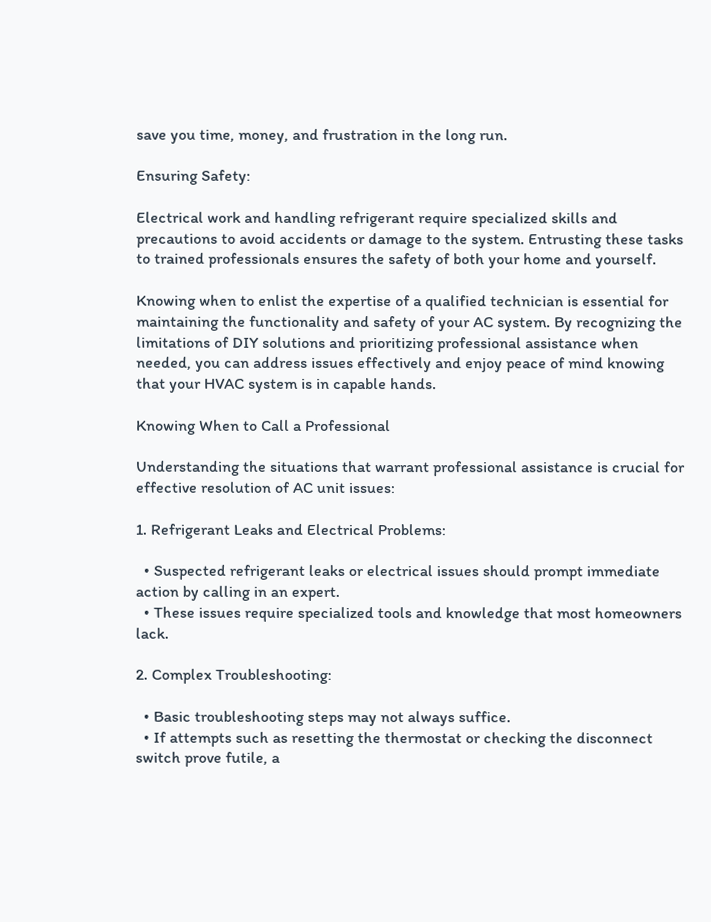save you time, money, and frustration in the long run.

Ensuring Safety:

Electrical work and handling refrigerant require specialized skills and precautions to avoid accidents or damage to the system. Entrusting these tasks to trained professionals ensures the safety of both your home and yourself.

Knowing when to enlist the expertise of a qualified technician is essential for maintaining the functionality and safety of your AC system. By recognizing the limitations of DIY solutions and prioritizing professional assistance when needed, you can address issues effectively and enjoy peace of mind knowing that your HVAC system is in capable hands.

Knowing When to Call a Professional

Understanding the situations that warrant professional assistance is crucial for effective resolution of AC unit issues:

1. Refrigerant Leaks and Electrical Problems:

  • Suspected refrigerant leaks or electrical issues should prompt immediate action by calling in an expert.
  • These issues require specialized tools and knowledge that most homeowners lack.

2. Complex Troubleshooting:

  • Basic troubleshooting steps may not always suffice.
  • If attempts such as resetting the thermostat or checking the disconnect switch prove futile, a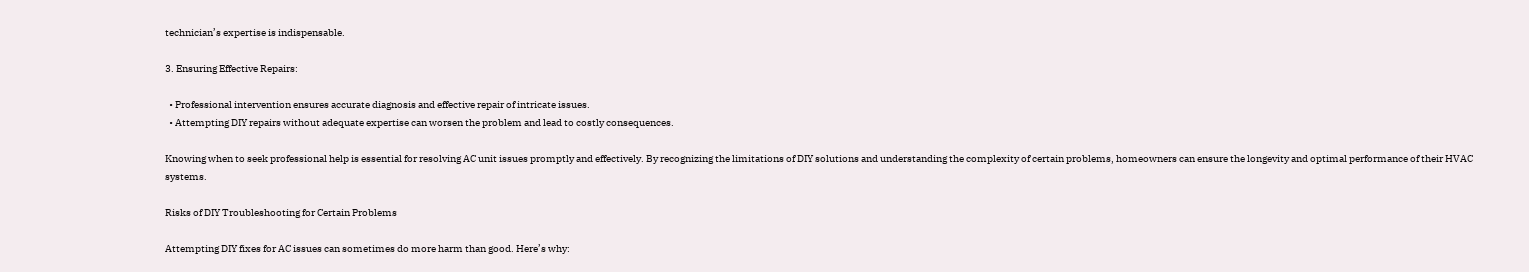technician’s expertise is indispensable.

3. Ensuring Effective Repairs:

  • Professional intervention ensures accurate diagnosis and effective repair of intricate issues.
  • Attempting DIY repairs without adequate expertise can worsen the problem and lead to costly consequences.

Knowing when to seek professional help is essential for resolving AC unit issues promptly and effectively. By recognizing the limitations of DIY solutions and understanding the complexity of certain problems, homeowners can ensure the longevity and optimal performance of their HVAC systems.

Risks of DIY Troubleshooting for Certain Problems

Attempting DIY fixes for AC issues can sometimes do more harm than good. Here’s why: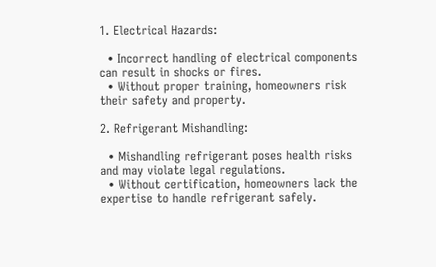1. Electrical Hazards:

  • Incorrect handling of electrical components can result in shocks or fires.
  • Without proper training, homeowners risk their safety and property.

2. Refrigerant Mishandling:

  • Mishandling refrigerant poses health risks and may violate legal regulations.
  • Without certification, homeowners lack the expertise to handle refrigerant safely.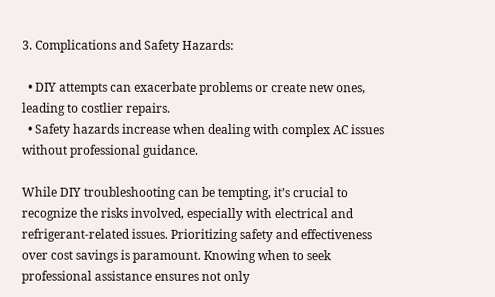3. Complications and Safety Hazards:

  • DIY attempts can exacerbate problems or create new ones, leading to costlier repairs.
  • Safety hazards increase when dealing with complex AC issues without professional guidance.

While DIY troubleshooting can be tempting, it’s crucial to recognize the risks involved, especially with electrical and refrigerant-related issues. Prioritizing safety and effectiveness over cost savings is paramount. Knowing when to seek professional assistance ensures not only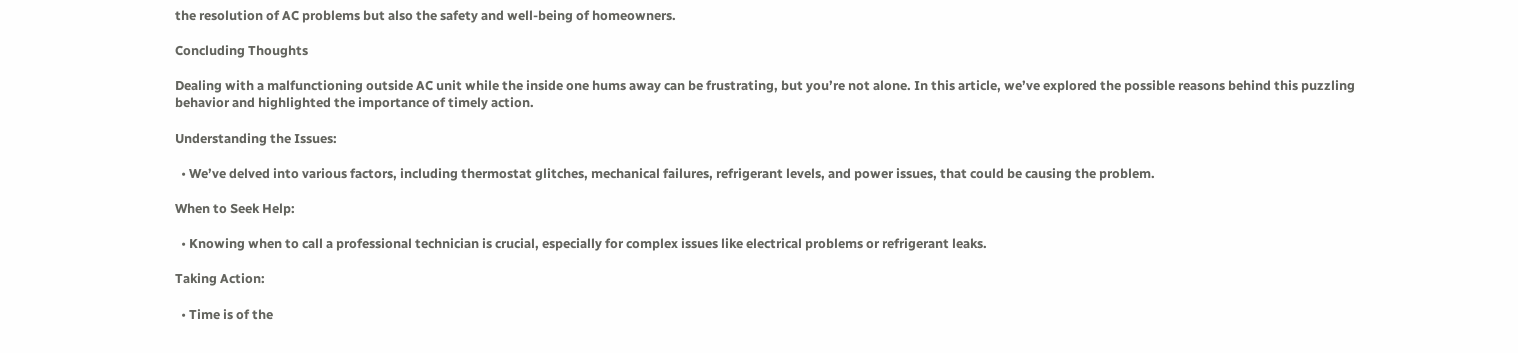the resolution of AC problems but also the safety and well-being of homeowners.

Concluding Thoughts

Dealing with a malfunctioning outside AC unit while the inside one hums away can be frustrating, but you’re not alone. In this article, we’ve explored the possible reasons behind this puzzling behavior and highlighted the importance of timely action.

Understanding the Issues:

  • We’ve delved into various factors, including thermostat glitches, mechanical failures, refrigerant levels, and power issues, that could be causing the problem.

When to Seek Help:

  • Knowing when to call a professional technician is crucial, especially for complex issues like electrical problems or refrigerant leaks.

Taking Action:

  • Time is of the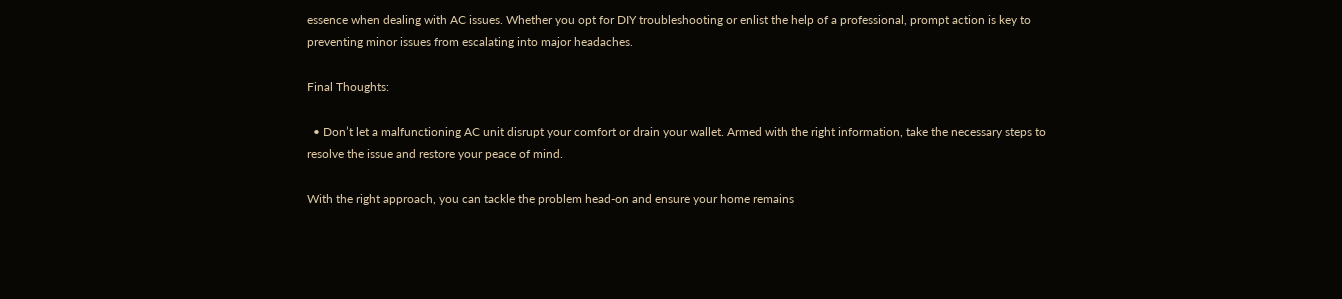essence when dealing with AC issues. Whether you opt for DIY troubleshooting or enlist the help of a professional, prompt action is key to preventing minor issues from escalating into major headaches.

Final Thoughts:

  • Don’t let a malfunctioning AC unit disrupt your comfort or drain your wallet. Armed with the right information, take the necessary steps to resolve the issue and restore your peace of mind.

With the right approach, you can tackle the problem head-on and ensure your home remains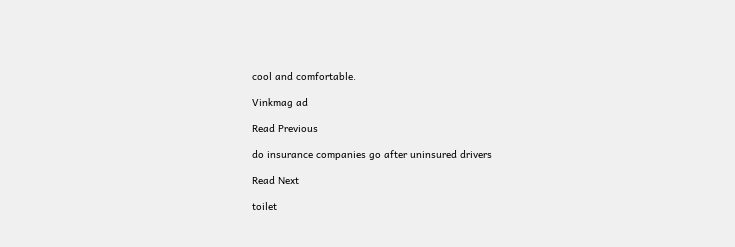cool and comfortable.

Vinkmag ad

Read Previous

do insurance companies go after uninsured drivers

Read Next

toilet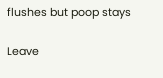flushes but poop stays

Leave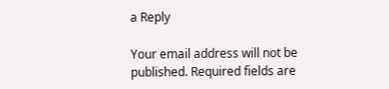a Reply

Your email address will not be published. Required fields are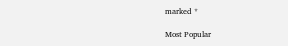marked *

Most Popular